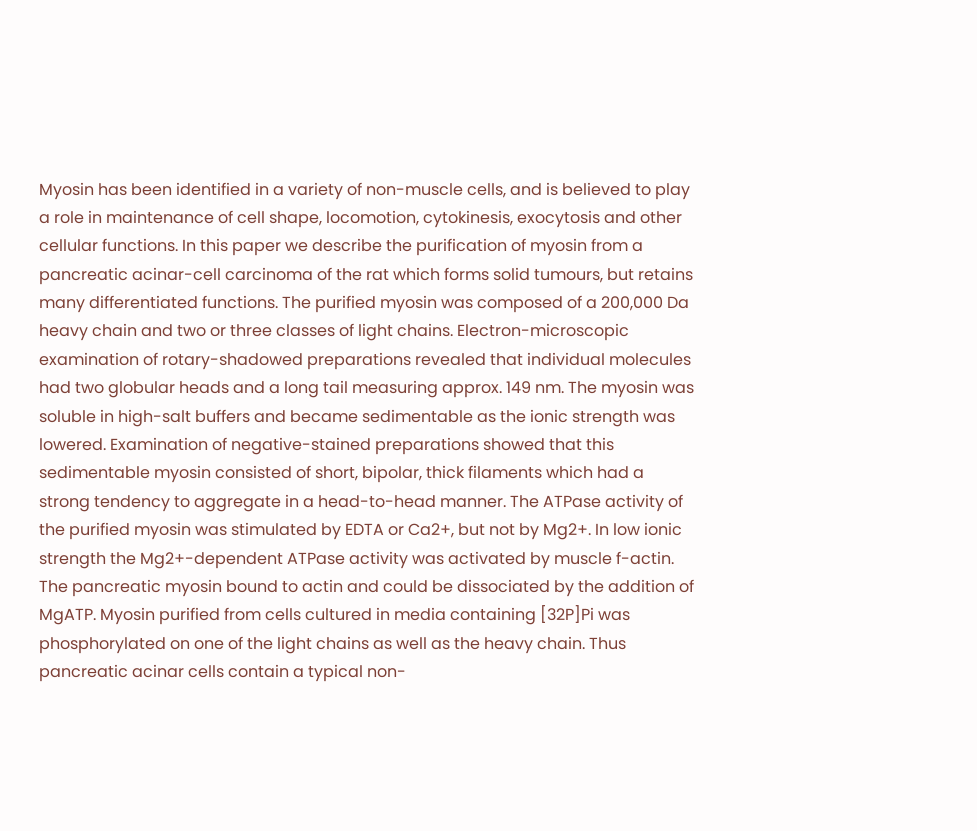Myosin has been identified in a variety of non-muscle cells, and is believed to play a role in maintenance of cell shape, locomotion, cytokinesis, exocytosis and other cellular functions. In this paper we describe the purification of myosin from a pancreatic acinar-cell carcinoma of the rat which forms solid tumours, but retains many differentiated functions. The purified myosin was composed of a 200,000 Da heavy chain and two or three classes of light chains. Electron-microscopic examination of rotary-shadowed preparations revealed that individual molecules had two globular heads and a long tail measuring approx. 149 nm. The myosin was soluble in high-salt buffers and became sedimentable as the ionic strength was lowered. Examination of negative-stained preparations showed that this sedimentable myosin consisted of short, bipolar, thick filaments which had a strong tendency to aggregate in a head-to-head manner. The ATPase activity of the purified myosin was stimulated by EDTA or Ca2+, but not by Mg2+. In low ionic strength the Mg2+-dependent ATPase activity was activated by muscle f-actin. The pancreatic myosin bound to actin and could be dissociated by the addition of MgATP. Myosin purified from cells cultured in media containing [32P]Pi was phosphorylated on one of the light chains as well as the heavy chain. Thus pancreatic acinar cells contain a typical non-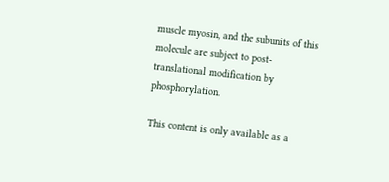muscle myosin, and the subunits of this molecule are subject to post-translational modification by phosphorylation.

This content is only available as a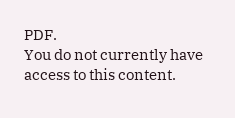PDF.
You do not currently have access to this content.